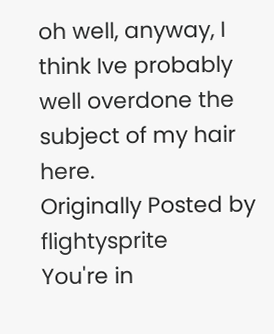oh well, anyway, I think Ive probably well overdone the subject of my hair here.
Originally Posted by flightysprite
You're in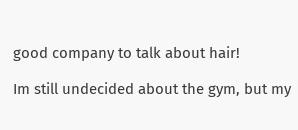good company to talk about hair!

Im still undecided about the gym, but my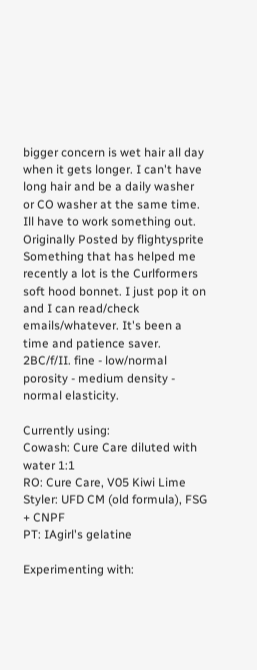bigger concern is wet hair all day when it gets longer. I can't have long hair and be a daily washer or CO washer at the same time. Ill have to work something out.
Originally Posted by flightysprite
Something that has helped me recently a lot is the Curlformers soft hood bonnet. I just pop it on and I can read/check emails/whatever. It's been a time and patience saver.
2BC/f/II. fine - low/normal porosity - medium density - normal elasticity.

Currently using:
Cowash: Cure Care diluted with water 1:1
RO: Cure Care, V05 Kiwi Lime
Styler: UFD CM (old formula), FSG + CNPF
PT: IAgirl's gelatine

Experimenting with: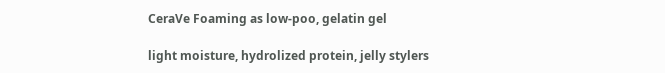CeraVe Foaming as low-poo, gelatin gel

light moisture, hydrolized protein, jelly stylers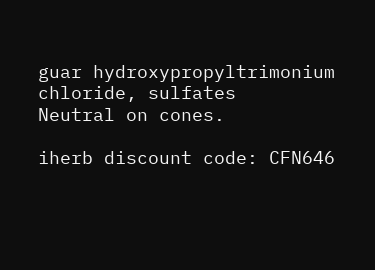guar hydroxypropyltrimonium chloride, sulfates
Neutral on cones.

iherb discount code: CFN646